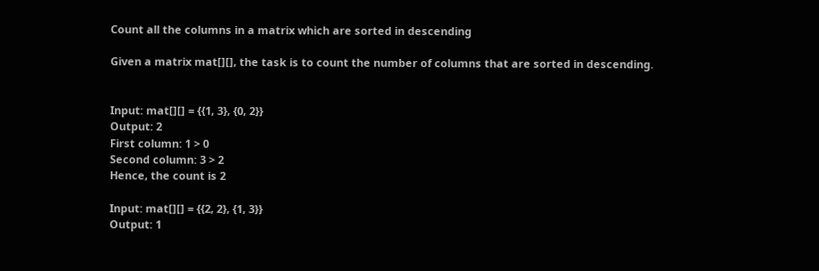Count all the columns in a matrix which are sorted in descending

Given a matrix mat[][], the task is to count the number of columns that are sorted in descending.


Input: mat[][] = {{1, 3}, {0, 2}}
Output: 2
First column: 1 > 0
Second column: 3 > 2
Hence, the count is 2

Input: mat[][] = {{2, 2}, {1, 3}}
Output: 1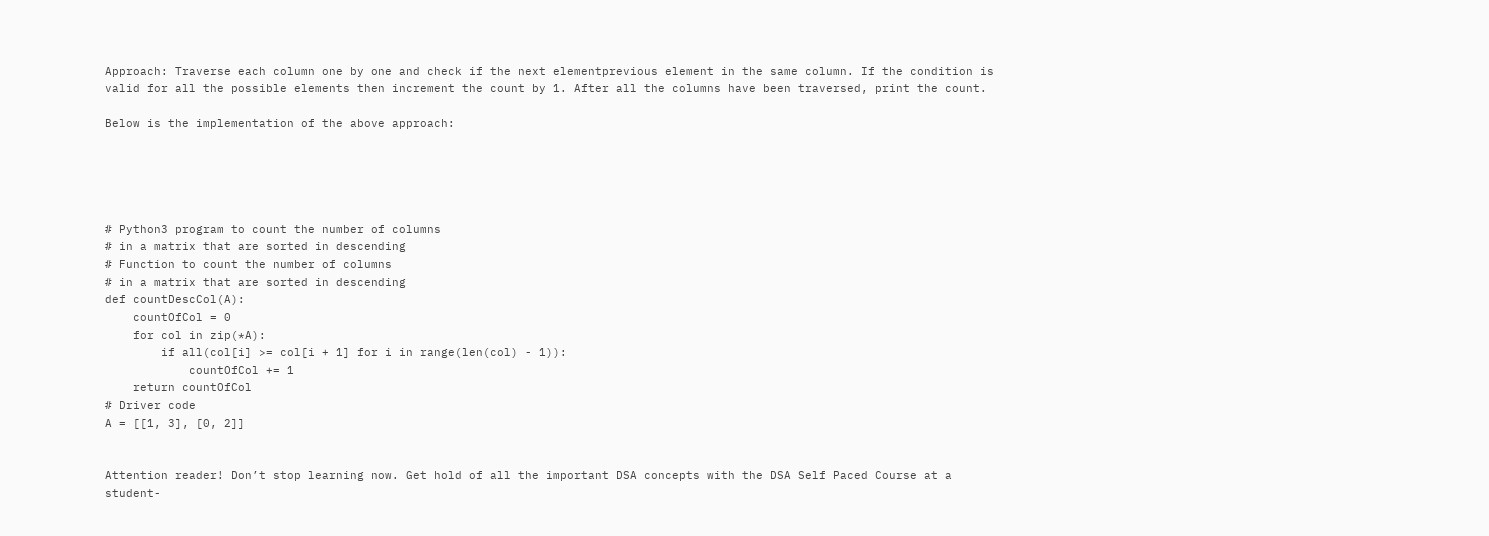Approach: Traverse each column one by one and check if the next elementprevious element in the same column. If the condition is valid for all the possible elements then increment the count by 1. After all the columns have been traversed, print the count.

Below is the implementation of the above approach:





# Python3 program to count the number of columns
# in a matrix that are sorted in descending
# Function to count the number of columns
# in a matrix that are sorted in descending
def countDescCol(A):
    countOfCol = 0
    for col in zip(*A):
        if all(col[i] >= col[i + 1] for i in range(len(col) - 1)):
            countOfCol += 1
    return countOfCol
# Driver code
A = [[1, 3], [0, 2]]


Attention reader! Don’t stop learning now. Get hold of all the important DSA concepts with the DSA Self Paced Course at a student-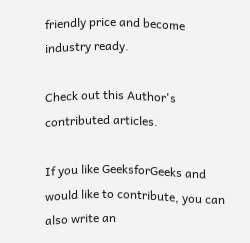friendly price and become industry ready.

Check out this Author's contributed articles.

If you like GeeksforGeeks and would like to contribute, you can also write an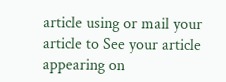article using or mail your article to See your article appearing on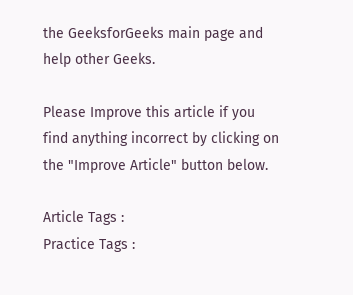the GeeksforGeeks main page and help other Geeks.

Please Improve this article if you find anything incorrect by clicking on the "Improve Article" button below.

Article Tags :
Practice Tags :